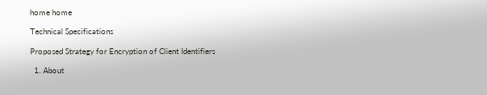home home

Technical Specifications

Proposed Strategy for Encryption of Client Identifiers

  1. About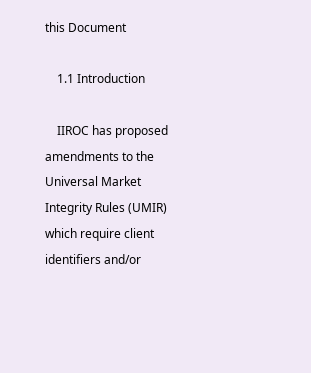this Document

    1.1 Introduction

    IIROC has proposed amendments to the Universal Market Integrity Rules (UMIR) which require client identifiers and/or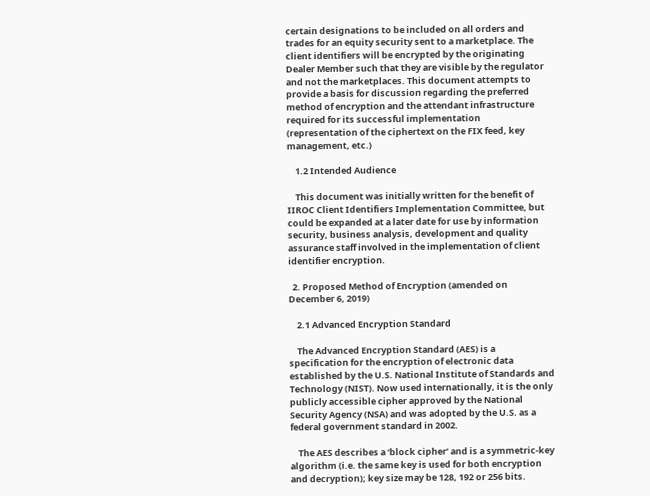certain designations to be included on all orders and trades for an equity security sent to a marketplace. The client identifiers will be encrypted by the originating Dealer Member such that they are visible by the regulator and not the marketplaces. This document attempts to provide a basis for discussion regarding the preferred method of encryption and the attendant infrastructure required for its successful implementation (representation of the ciphertext on the FIX feed, key management, etc.)

    1.2 Intended Audience

    This document was initially written for the benefit of IIROC Client Identifiers Implementation Committee, but could be expanded at a later date for use by information security, business analysis, development and quality assurance staff involved in the implementation of client identifier encryption.

  2. Proposed Method of Encryption (amended on December 6, 2019)

    2.1 Advanced Encryption Standard

    The Advanced Encryption Standard (AES) is a specification for the encryption of electronic data established by the U.S. National Institute of Standards and Technology (NIST). Now used internationally, it is the only publicly accessible cipher approved by the National Security Agency (NSA) and was adopted by the U.S. as a federal government standard in 2002.

    The AES describes a ‘block cipher’ and is a symmetric-key algorithm (i.e. the same key is used for both encryption and decryption); key size may be 128, 192 or 256 bits.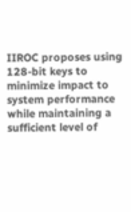IIROC proposes using 128-bit keys to minimize impact to system performance while maintaining a sufficient level of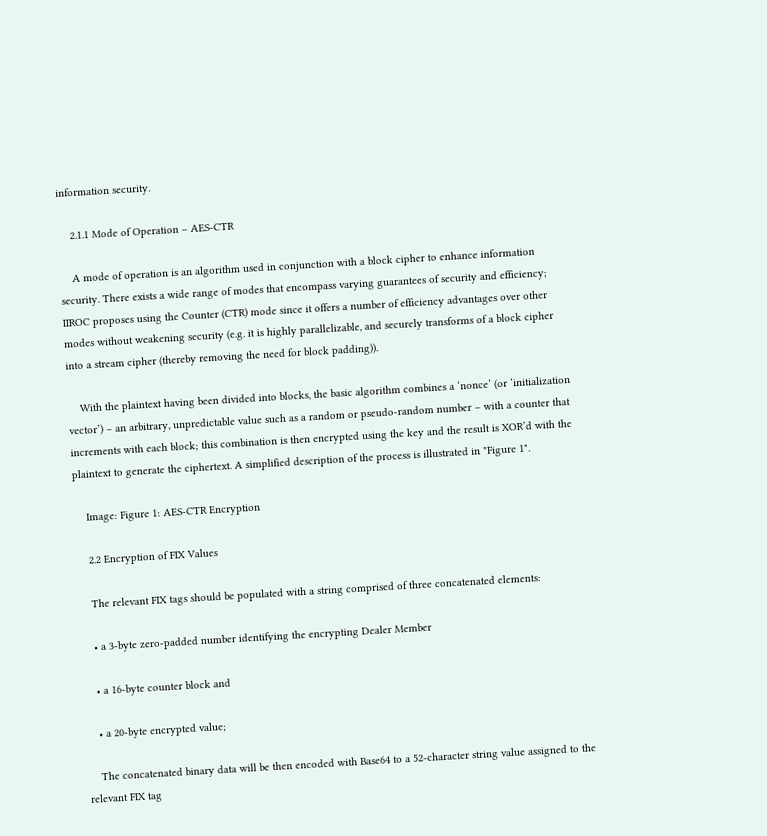information security.

    2.1.1 Mode of Operation – AES-CTR

    A mode of operation is an algorithm used in conjunction with a block cipher to enhance information security. There exists a wide range of modes that encompass varying guarantees of security and efficiency; IIROC proposes using the Counter (CTR) mode since it offers a number of efficiency advantages over other modes without weakening security (e.g. it is highly parallelizable, and securely transforms of a block cipher into a stream cipher (thereby removing the need for block padding)).

    With the plaintext having been divided into blocks, the basic algorithm combines a ‘nonce’ (or ‘initialization vector’) – an arbitrary, unpredictable value such as a random or pseudo-random number – with a counter that increments with each block; this combination is then encrypted using the key and the result is XOR’d with the plaintext to generate the ciphertext. A simplified description of the process is illustrated in "Figure 1".

    Image: Figure 1: AES-CTR Encryption

    2.2 Encryption of FIX Values

    The relevant FIX tags should be populated with a string comprised of three concatenated elements:

    • a 3-byte zero-padded number identifying the encrypting Dealer Member

    • a 16-byte counter block and

    • a 20-byte encrypted value;

    The concatenated binary data will be then encoded with Base64 to a 52-character string value assigned to the relevant FIX tag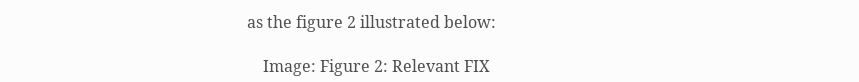as the figure 2 illustrated below:

    Image: Figure 2: Relevant FIX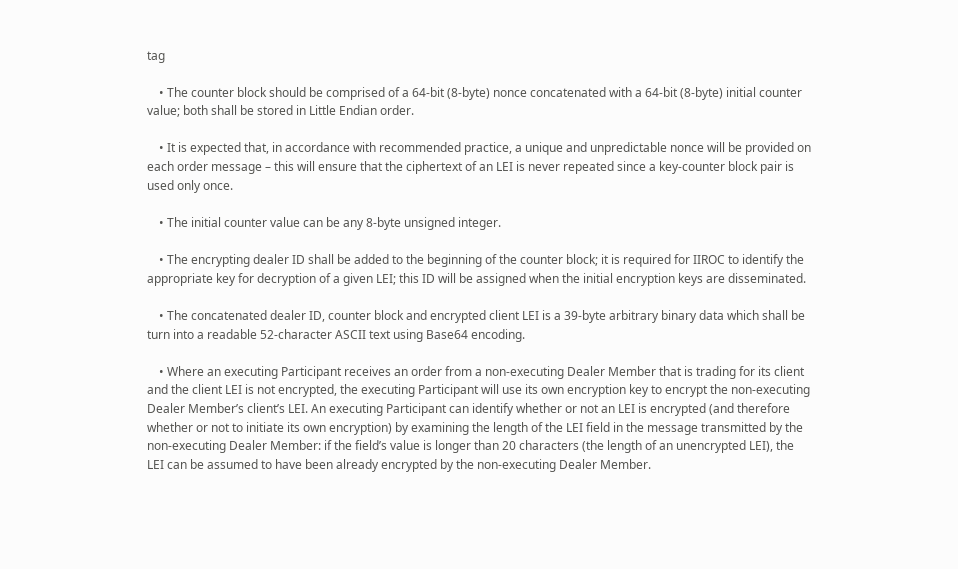tag

    • The counter block should be comprised of a 64-bit (8-byte) nonce concatenated with a 64-bit (8-byte) initial counter value; both shall be stored in Little Endian order.

    • It is expected that, in accordance with recommended practice, a unique and unpredictable nonce will be provided on each order message – this will ensure that the ciphertext of an LEI is never repeated since a key-counter block pair is used only once.

    • The initial counter value can be any 8-byte unsigned integer.

    • The encrypting dealer ID shall be added to the beginning of the counter block; it is required for IIROC to identify the appropriate key for decryption of a given LEI; this ID will be assigned when the initial encryption keys are disseminated.

    • The concatenated dealer ID, counter block and encrypted client LEI is a 39-byte arbitrary binary data which shall be turn into a readable 52-character ASCII text using Base64 encoding.

    • Where an executing Participant receives an order from a non-executing Dealer Member that is trading for its client and the client LEI is not encrypted, the executing Participant will use its own encryption key to encrypt the non-executing Dealer Member’s client’s LEI. An executing Participant can identify whether or not an LEI is encrypted (and therefore whether or not to initiate its own encryption) by examining the length of the LEI field in the message transmitted by the non-executing Dealer Member: if the field’s value is longer than 20 characters (the length of an unencrypted LEI), the LEI can be assumed to have been already encrypted by the non-executing Dealer Member.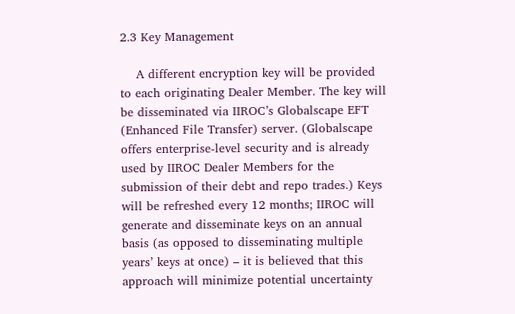2.3 Key Management

    A different encryption key will be provided to each originating Dealer Member. The key will be disseminated via IIROC’s Globalscape EFT (Enhanced File Transfer) server. (Globalscape offers enterprise-level security and is already used by IIROC Dealer Members for the submission of their debt and repo trades.) Keys will be refreshed every 12 months; IIROC will generate and disseminate keys on an annual basis (as opposed to disseminating multiple years’ keys at once) – it is believed that this approach will minimize potential uncertainty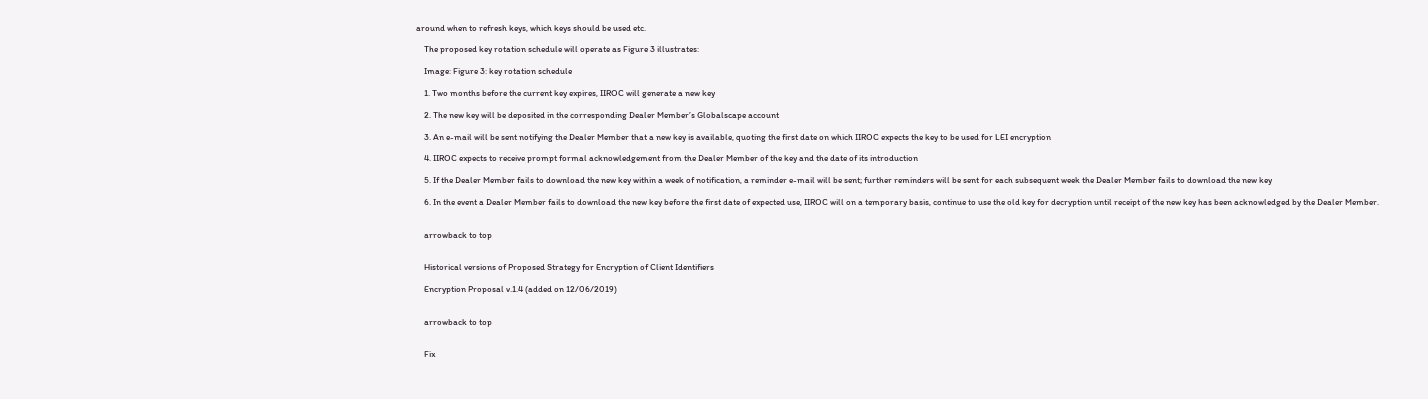around when to refresh keys, which keys should be used etc.

    The proposed key rotation schedule will operate as Figure 3 illustrates:

    Image: Figure 3: key rotation schedule

    1. Two months before the current key expires, IIROC will generate a new key

    2. The new key will be deposited in the corresponding Dealer Member’s Globalscape account

    3. An e-mail will be sent notifying the Dealer Member that a new key is available, quoting the first date on which IIROC expects the key to be used for LEI encryption

    4. IIROC expects to receive prompt formal acknowledgement from the Dealer Member of the key and the date of its introduction

    5. If the Dealer Member fails to download the new key within a week of notification, a reminder e-mail will be sent; further reminders will be sent for each subsequent week the Dealer Member fails to download the new key

    6. In the event a Dealer Member fails to download the new key before the first date of expected use, IIROC will on a temporary basis, continue to use the old key for decryption until receipt of the new key has been acknowledged by the Dealer Member.


    arrowback to top


    Historical versions of Proposed Strategy for Encryption of Client Identifiers

    Encryption Proposal v.1.4 (added on 12/06/2019)


    arrowback to top


    Fix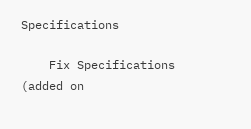Specifications

    Fix Specifications (added on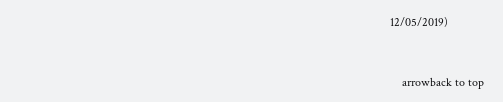12/05/2019)


    arrowback to top